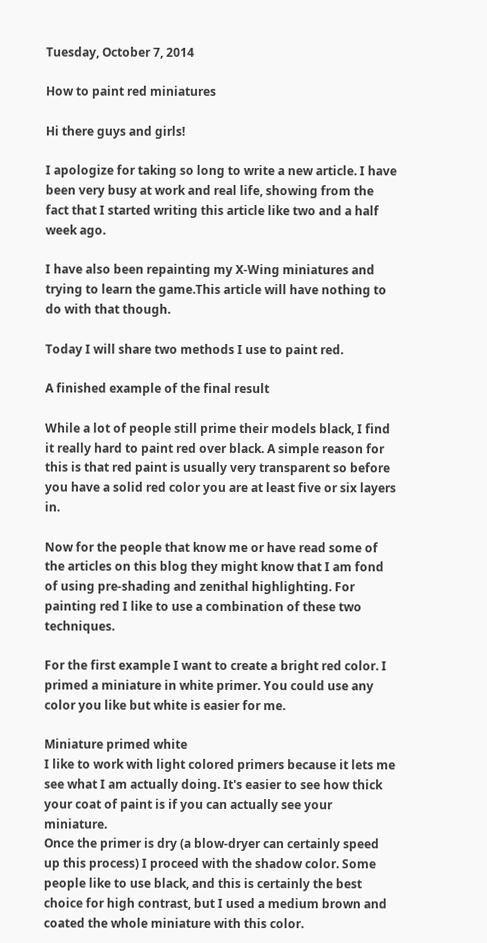Tuesday, October 7, 2014

How to paint red miniatures

Hi there guys and girls!

I apologize for taking so long to write a new article. I have been very busy at work and real life, showing from the fact that I started writing this article like two and a half week ago.

I have also been repainting my X-Wing miniatures and trying to learn the game.This article will have nothing to do with that though.

Today I will share two methods I use to paint red.

A finished example of the final result

While a lot of people still prime their models black, I find it really hard to paint red over black. A simple reason for this is that red paint is usually very transparent so before you have a solid red color you are at least five or six layers in.

Now for the people that know me or have read some of the articles on this blog they might know that I am fond of using pre-shading and zenithal highlighting. For painting red I like to use a combination of these two techniques.

For the first example I want to create a bright red color. I primed a miniature in white primer. You could use any color you like but white is easier for me.

Miniature primed white
I like to work with light colored primers because it lets me see what I am actually doing. It's easier to see how thick your coat of paint is if you can actually see your miniature.
Once the primer is dry (a blow-dryer can certainly speed up this process) I proceed with the shadow color. Some people like to use black, and this is certainly the best choice for high contrast, but I used a medium brown and coated the whole miniature with this color.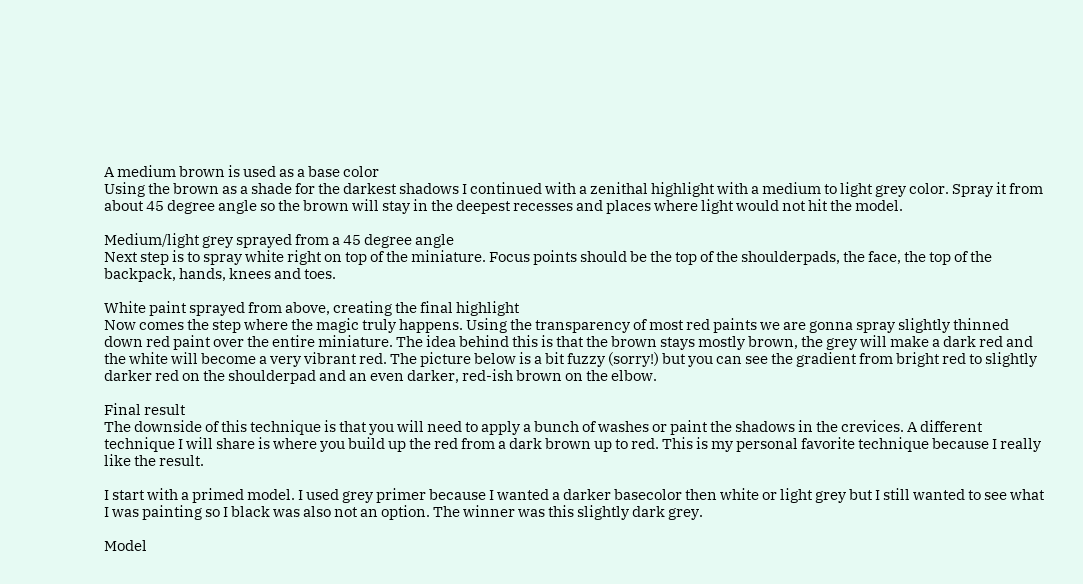A medium brown is used as a base color
Using the brown as a shade for the darkest shadows I continued with a zenithal highlight with a medium to light grey color. Spray it from about 45 degree angle so the brown will stay in the deepest recesses and places where light would not hit the model.

Medium/light grey sprayed from a 45 degree angle
Next step is to spray white right on top of the miniature. Focus points should be the top of the shoulderpads, the face, the top of the backpack, hands, knees and toes.

White paint sprayed from above, creating the final highlight
Now comes the step where the magic truly happens. Using the transparency of most red paints we are gonna spray slightly thinned down red paint over the entire miniature. The idea behind this is that the brown stays mostly brown, the grey will make a dark red and the white will become a very vibrant red. The picture below is a bit fuzzy (sorry!) but you can see the gradient from bright red to slightly darker red on the shoulderpad and an even darker, red-ish brown on the elbow.

Final result
The downside of this technique is that you will need to apply a bunch of washes or paint the shadows in the crevices. A different technique I will share is where you build up the red from a dark brown up to red. This is my personal favorite technique because I really like the result.

I start with a primed model. I used grey primer because I wanted a darker basecolor then white or light grey but I still wanted to see what I was painting so I black was also not an option. The winner was this slightly dark grey.

Model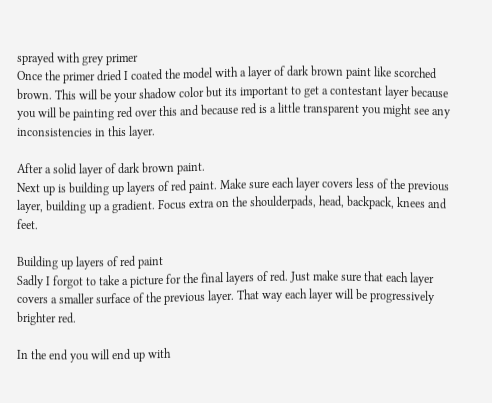sprayed with grey primer
Once the primer dried I coated the model with a layer of dark brown paint like scorched brown. This will be your shadow color but its important to get a contestant layer because you will be painting red over this and because red is a little transparent you might see any inconsistencies in this layer.

After a solid layer of dark brown paint.
Next up is building up layers of red paint. Make sure each layer covers less of the previous layer, building up a gradient. Focus extra on the shoulderpads, head, backpack, knees and feet.

Building up layers of red paint
Sadly I forgot to take a picture for the final layers of red. Just make sure that each layer covers a smaller surface of the previous layer. That way each layer will be progressively brighter red.

In the end you will end up with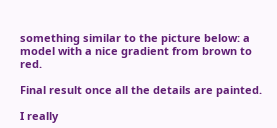something similar to the picture below: a model with a nice gradient from brown to red.

Final result once all the details are painted.

I really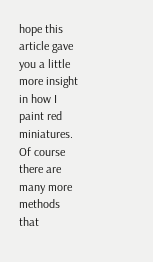hope this article gave you a little more insight in how I paint red miniatures. Of course there are many more methods that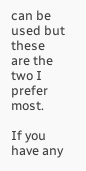can be used but these are the two I prefer most.

If you have any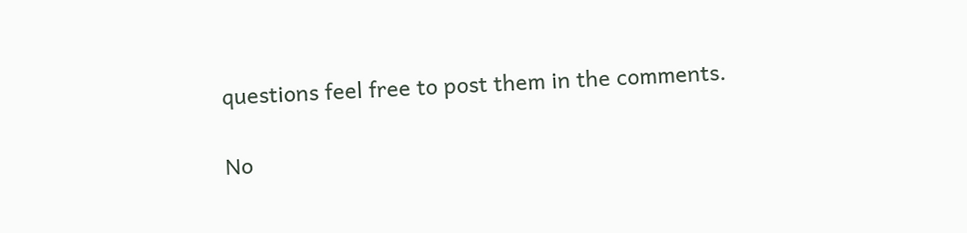questions feel free to post them in the comments.

No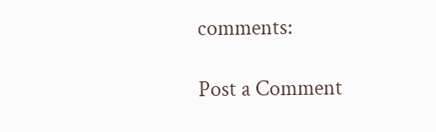comments:

Post a Comment